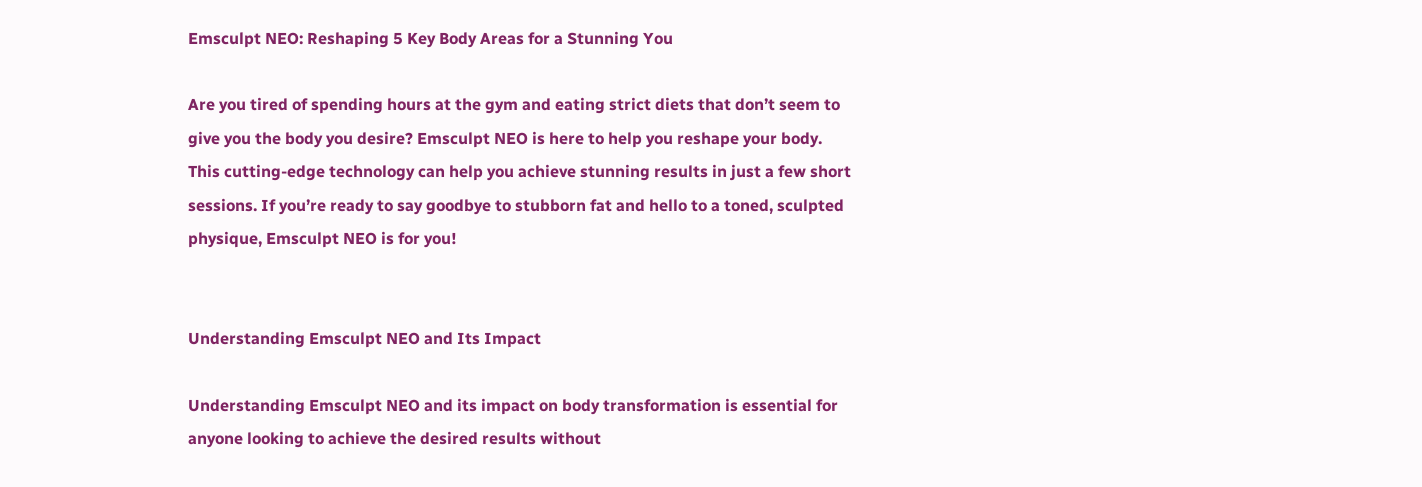Emsculpt NEO: Reshaping 5 Key Body Areas for a Stunning You

Are you tired of spending hours at the gym and eating strict diets that don’t seem to give you the body you desire? Emsculpt NEO is here to help you reshape your body. This cutting-edge technology can help you achieve stunning results in just a few short sessions. If you’re ready to say goodbye to stubborn fat and hello to a toned, sculpted physique, Emsculpt NEO is for you!


Understanding Emsculpt NEO and Its Impact

Understanding Emsculpt NEO and its impact on body transformation is essential for anyone looking to achieve the desired results without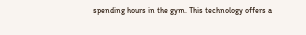spending hours in the gym. This technology offers a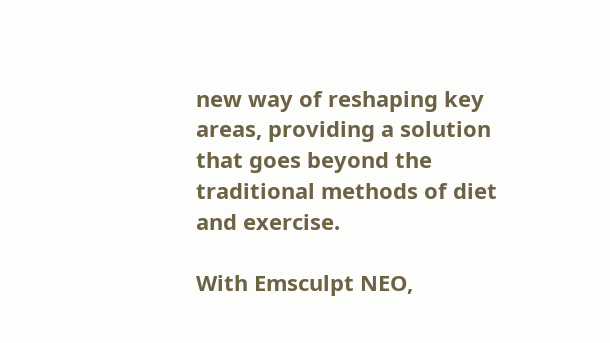new way of reshaping key areas, providing a solution that goes beyond the traditional methods of diet and exercise.

With Emsculpt NEO,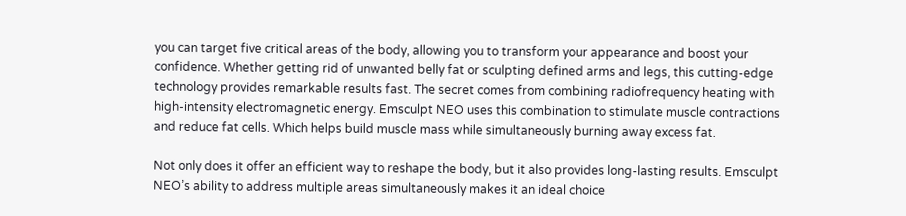you can target five critical areas of the body, allowing you to transform your appearance and boost your confidence. Whether getting rid of unwanted belly fat or sculpting defined arms and legs, this cutting-edge technology provides remarkable results fast. The secret comes from combining radiofrequency heating with high-intensity electromagnetic energy. Emsculpt NEO uses this combination to stimulate muscle contractions and reduce fat cells. Which helps build muscle mass while simultaneously burning away excess fat.

Not only does it offer an efficient way to reshape the body, but it also provides long-lasting results. Emsculpt NEO’s ability to address multiple areas simultaneously makes it an ideal choice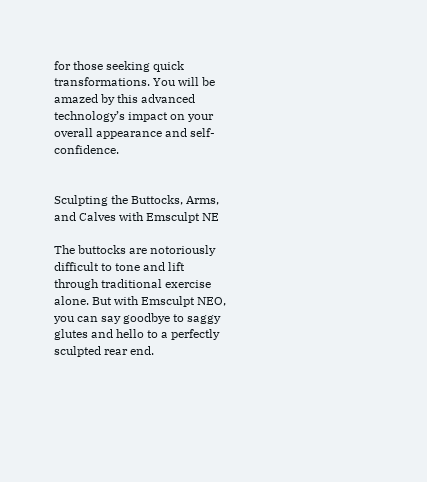for those seeking quick transformations. You will be amazed by this advanced technology’s impact on your overall appearance and self-confidence.


Sculpting the Buttocks, Arms, and Calves with Emsculpt NE

The buttocks are notoriously difficult to tone and lift through traditional exercise alone. But with Emsculpt NEO, you can say goodbye to saggy glutes and hello to a perfectly sculpted rear end.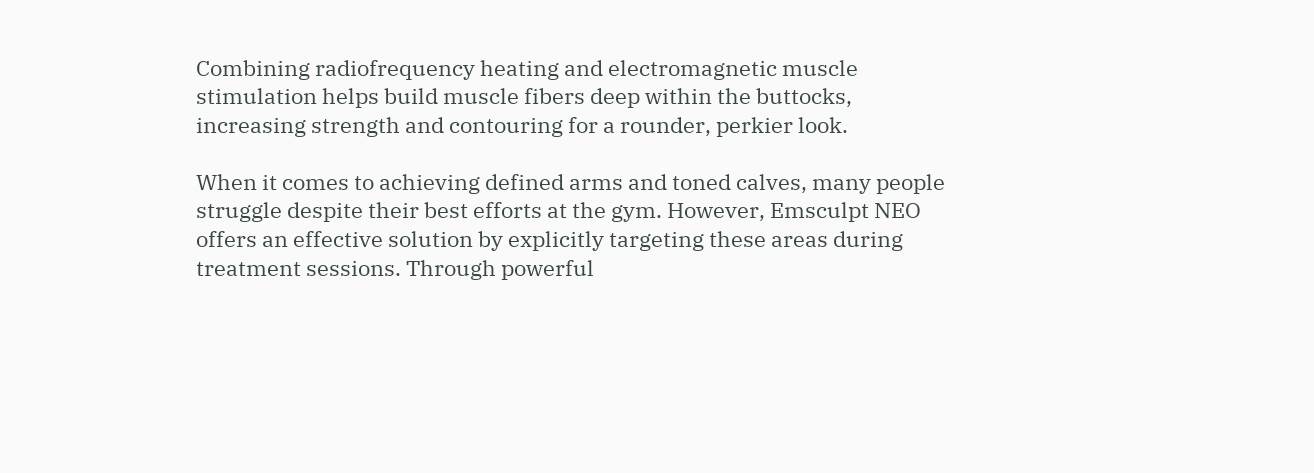Combining radiofrequency heating and electromagnetic muscle stimulation helps build muscle fibers deep within the buttocks, increasing strength and contouring for a rounder, perkier look.

When it comes to achieving defined arms and toned calves, many people struggle despite their best efforts at the gym. However, Emsculpt NEO offers an effective solution by explicitly targeting these areas during treatment sessions. Through powerful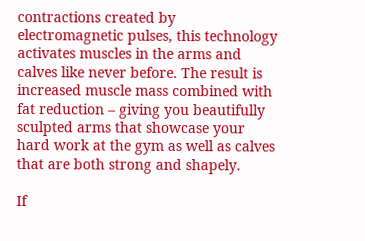contractions created by electromagnetic pulses, this technology activates muscles in the arms and calves like never before. The result is increased muscle mass combined with fat reduction – giving you beautifully sculpted arms that showcase your hard work at the gym as well as calves that are both strong and shapely.

If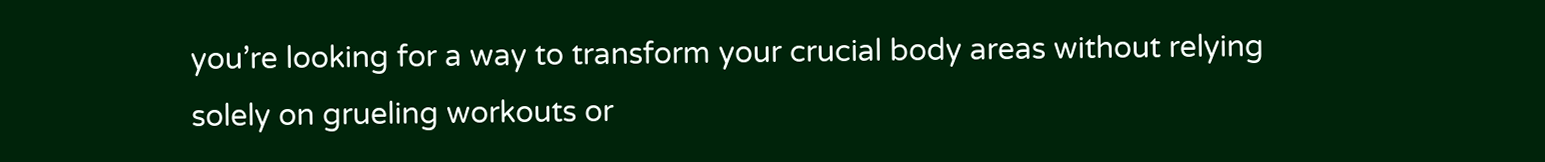you’re looking for a way to transform your crucial body areas without relying solely on grueling workouts or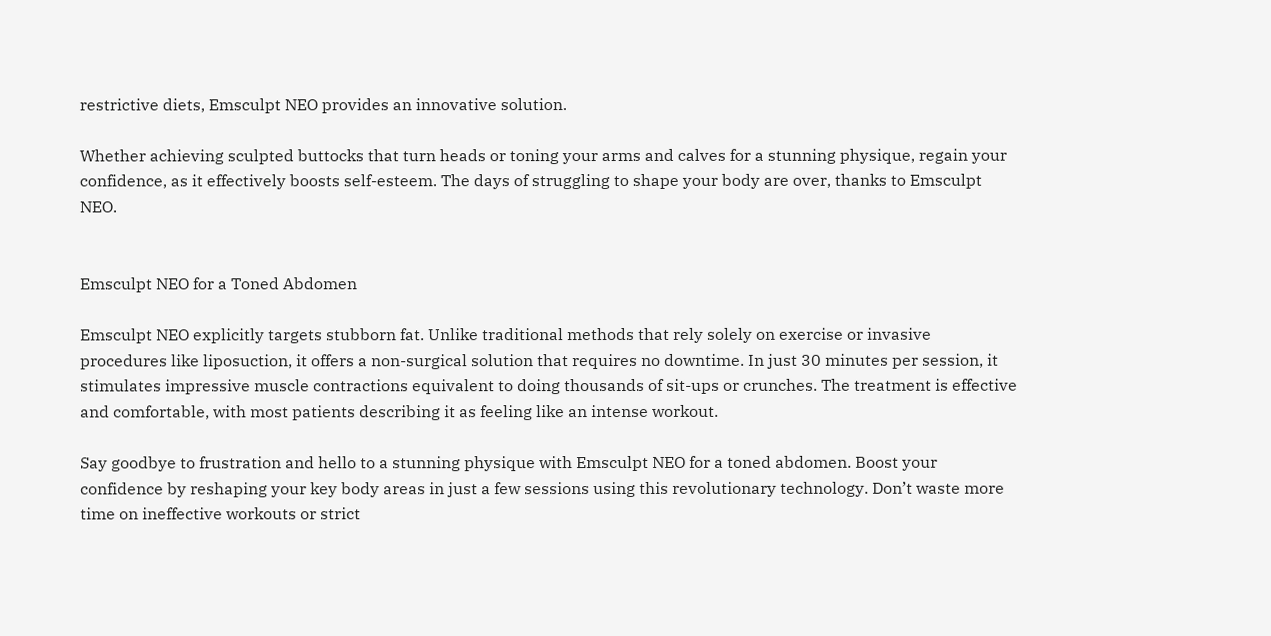restrictive diets, Emsculpt NEO provides an innovative solution.

Whether achieving sculpted buttocks that turn heads or toning your arms and calves for a stunning physique, regain your confidence, as it effectively boosts self-esteem. The days of struggling to shape your body are over, thanks to Emsculpt NEO.


Emsculpt NEO for a Toned Abdomen

Emsculpt NEO explicitly targets stubborn fat. Unlike traditional methods that rely solely on exercise or invasive procedures like liposuction, it offers a non-surgical solution that requires no downtime. In just 30 minutes per session, it stimulates impressive muscle contractions equivalent to doing thousands of sit-ups or crunches. The treatment is effective and comfortable, with most patients describing it as feeling like an intense workout.

Say goodbye to frustration and hello to a stunning physique with Emsculpt NEO for a toned abdomen. Boost your confidence by reshaping your key body areas in just a few sessions using this revolutionary technology. Don’t waste more time on ineffective workouts or strict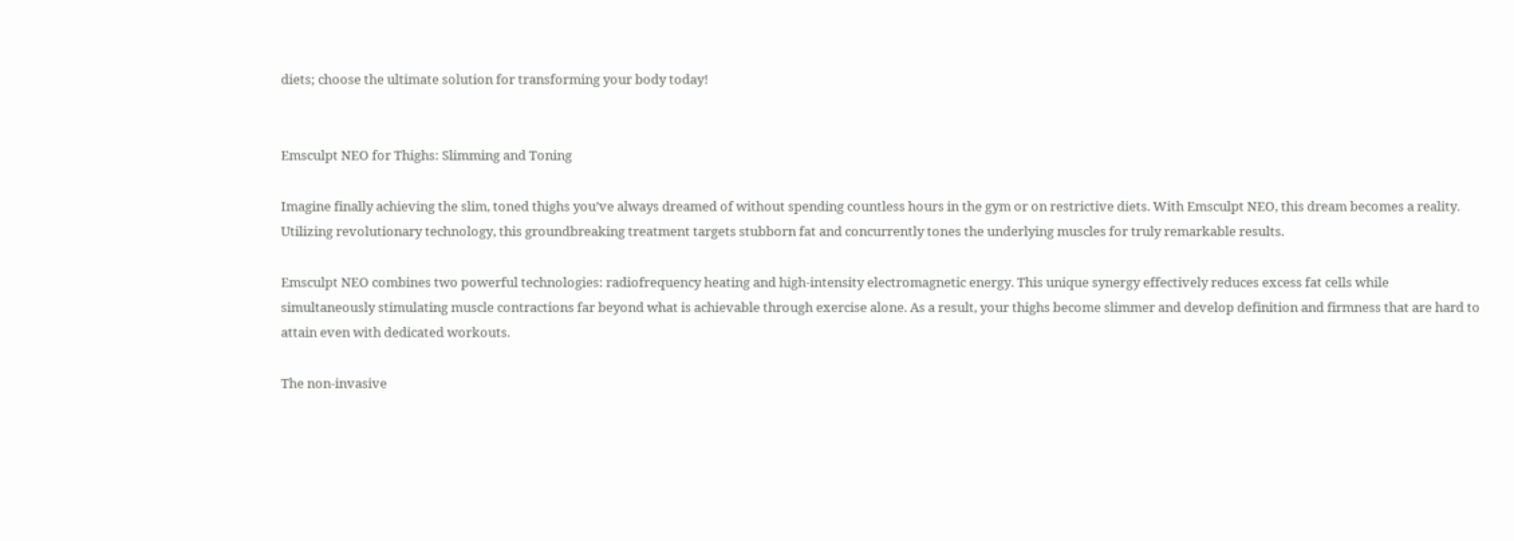diets; choose the ultimate solution for transforming your body today!


Emsculpt NEO for Thighs: Slimming and Toning

Imagine finally achieving the slim, toned thighs you’ve always dreamed of without spending countless hours in the gym or on restrictive diets. With Emsculpt NEO, this dream becomes a reality. Utilizing revolutionary technology, this groundbreaking treatment targets stubborn fat and concurrently tones the underlying muscles for truly remarkable results.

Emsculpt NEO combines two powerful technologies: radiofrequency heating and high-intensity electromagnetic energy. This unique synergy effectively reduces excess fat cells while simultaneously stimulating muscle contractions far beyond what is achievable through exercise alone. As a result, your thighs become slimmer and develop definition and firmness that are hard to attain even with dedicated workouts.

The non-invasive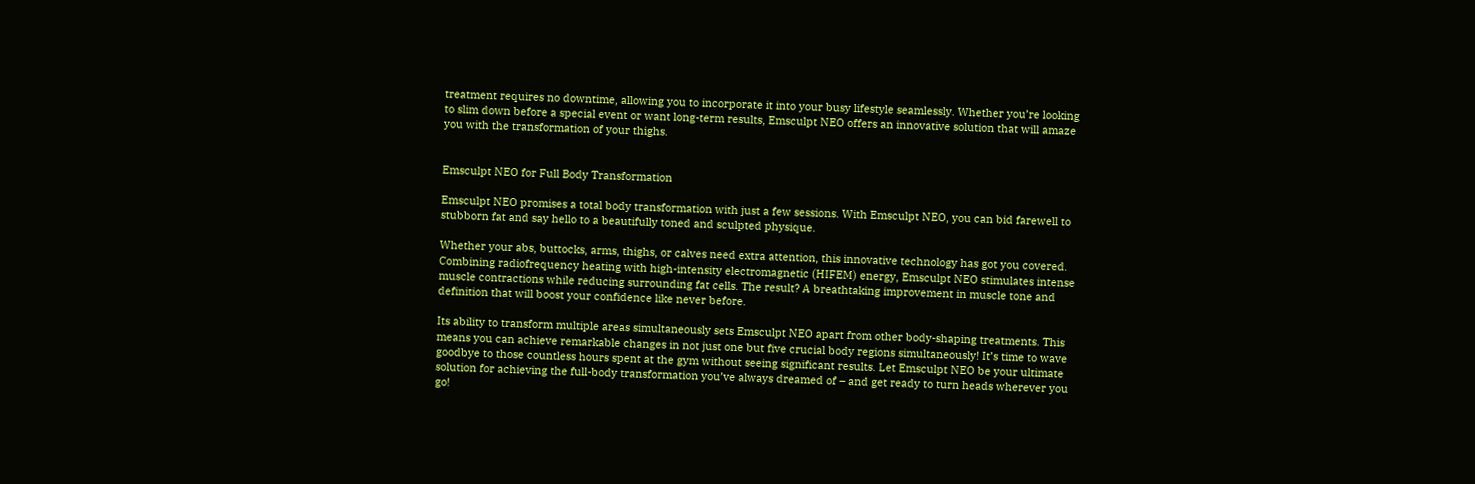treatment requires no downtime, allowing you to incorporate it into your busy lifestyle seamlessly. Whether you’re looking to slim down before a special event or want long-term results, Emsculpt NEO offers an innovative solution that will amaze you with the transformation of your thighs.


Emsculpt NEO for Full Body Transformation

Emsculpt NEO promises a total body transformation with just a few sessions. With Emsculpt NEO, you can bid farewell to stubborn fat and say hello to a beautifully toned and sculpted physique.

Whether your abs, buttocks, arms, thighs, or calves need extra attention, this innovative technology has got you covered. Combining radiofrequency heating with high-intensity electromagnetic (HIFEM) energy, Emsculpt NEO stimulates intense muscle contractions while reducing surrounding fat cells. The result? A breathtaking improvement in muscle tone and definition that will boost your confidence like never before.

Its ability to transform multiple areas simultaneously sets Emsculpt NEO apart from other body-shaping treatments. This means you can achieve remarkable changes in not just one but five crucial body regions simultaneously! It’s time to wave goodbye to those countless hours spent at the gym without seeing significant results. Let Emsculpt NEO be your ultimate solution for achieving the full-body transformation you’ve always dreamed of – and get ready to turn heads wherever you go!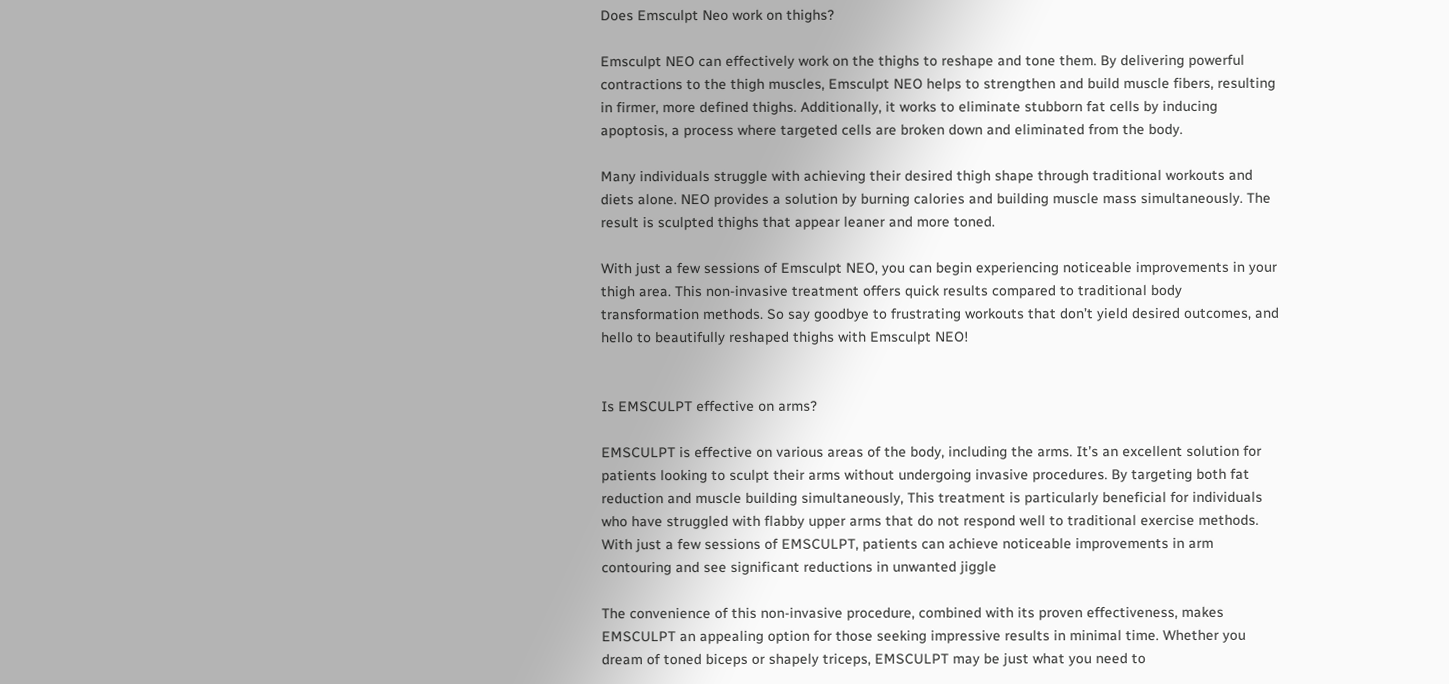Does Emsculpt Neo work on thighs?

Emsculpt NEO can effectively work on the thighs to reshape and tone them. By delivering powerful contractions to the thigh muscles, Emsculpt NEO helps to strengthen and build muscle fibers, resulting in firmer, more defined thighs. Additionally, it works to eliminate stubborn fat cells by inducing apoptosis, a process where targeted cells are broken down and eliminated from the body.

Many individuals struggle with achieving their desired thigh shape through traditional workouts and diets alone. NEO provides a solution by burning calories and building muscle mass simultaneously. The result is sculpted thighs that appear leaner and more toned.

With just a few sessions of Emsculpt NEO, you can begin experiencing noticeable improvements in your thigh area. This non-invasive treatment offers quick results compared to traditional body transformation methods. So say goodbye to frustrating workouts that don’t yield desired outcomes, and hello to beautifully reshaped thighs with Emsculpt NEO!


Is EMSCULPT effective on arms?

EMSCULPT is effective on various areas of the body, including the arms. It’s an excellent solution for patients looking to sculpt their arms without undergoing invasive procedures. By targeting both fat reduction and muscle building simultaneously, This treatment is particularly beneficial for individuals who have struggled with flabby upper arms that do not respond well to traditional exercise methods. With just a few sessions of EMSCULPT, patients can achieve noticeable improvements in arm contouring and see significant reductions in unwanted jiggle

The convenience of this non-invasive procedure, combined with its proven effectiveness, makes EMSCULPT an appealing option for those seeking impressive results in minimal time. Whether you dream of toned biceps or shapely triceps, EMSCULPT may be just what you need to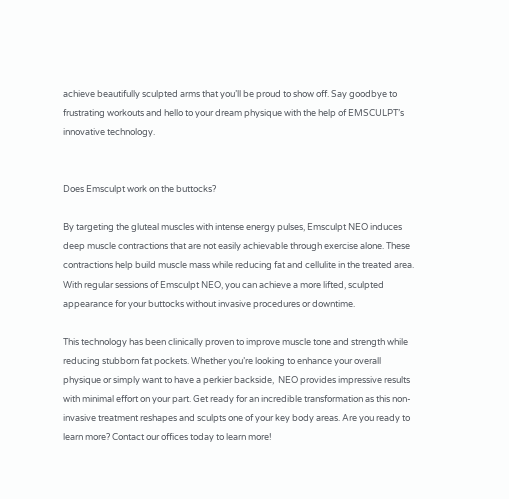achieve beautifully sculpted arms that you’ll be proud to show off. Say goodbye to frustrating workouts and hello to your dream physique with the help of EMSCULPT’s innovative technology.


Does Emsculpt work on the buttocks?

By targeting the gluteal muscles with intense energy pulses, Emsculpt NEO induces deep muscle contractions that are not easily achievable through exercise alone. These contractions help build muscle mass while reducing fat and cellulite in the treated area. With regular sessions of Emsculpt NEO, you can achieve a more lifted, sculpted appearance for your buttocks without invasive procedures or downtime.

This technology has been clinically proven to improve muscle tone and strength while reducing stubborn fat pockets. Whether you’re looking to enhance your overall physique or simply want to have a perkier backside,  NEO provides impressive results with minimal effort on your part. Get ready for an incredible transformation as this non-invasive treatment reshapes and sculpts one of your key body areas. Are you ready to learn more? Contact our offices today to learn more!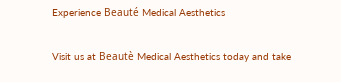Experience Beauté Medical Aesthetics

Visit us at Beautè Medical Aesthetics today and take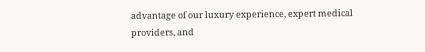advantage of our luxury experience, expert medical providers, and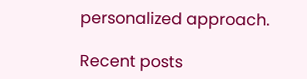personalized approach.

Recent posts